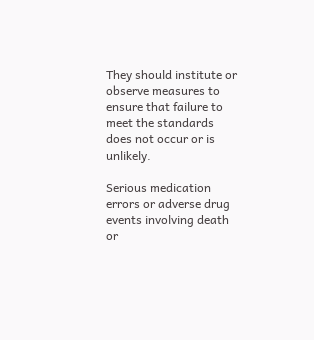They should institute or observe measures to ensure that failure to meet the standards does not occur or is unlikely.

Serious medication errors or adverse drug events involving death or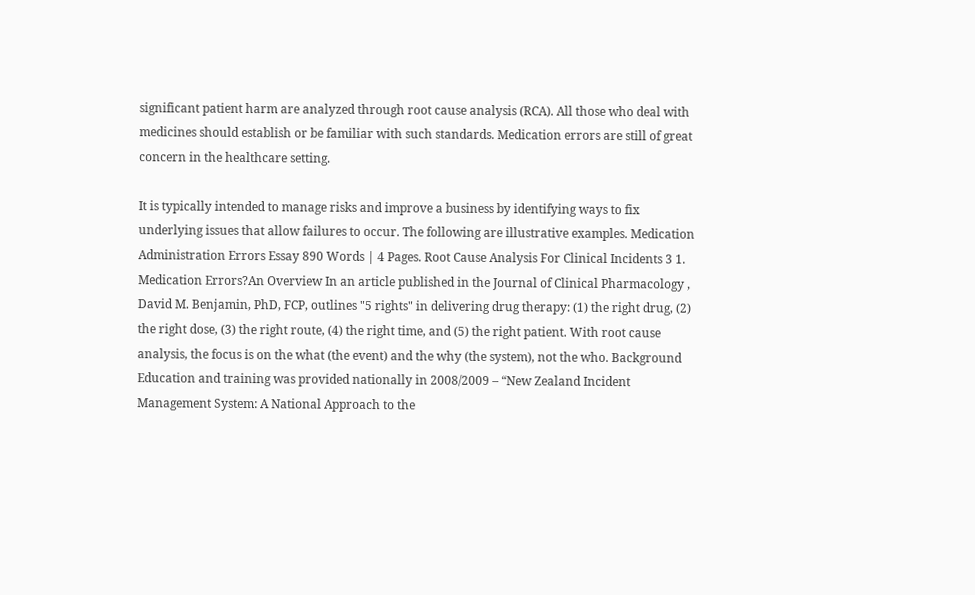significant patient harm are analyzed through root cause analysis (RCA). All those who deal with medicines should establish or be familiar with such standards. Medication errors are still of great concern in the healthcare setting.

It is typically intended to manage risks and improve a business by identifying ways to fix underlying issues that allow failures to occur. The following are illustrative examples. Medication Administration Errors Essay 890 Words | 4 Pages. Root Cause Analysis For Clinical Incidents 3 1. Medication Errors?An Overview In an article published in the Journal of Clinical Pharmacology , David M. Benjamin, PhD, FCP, outlines "5 rights" in delivering drug therapy: (1) the right drug, (2) the right dose, (3) the right route, (4) the right time, and (5) the right patient. With root cause analysis, the focus is on the what (the event) and the why (the system), not the who. Background Education and training was provided nationally in 2008/2009 – “New Zealand Incident Management System: A National Approach to the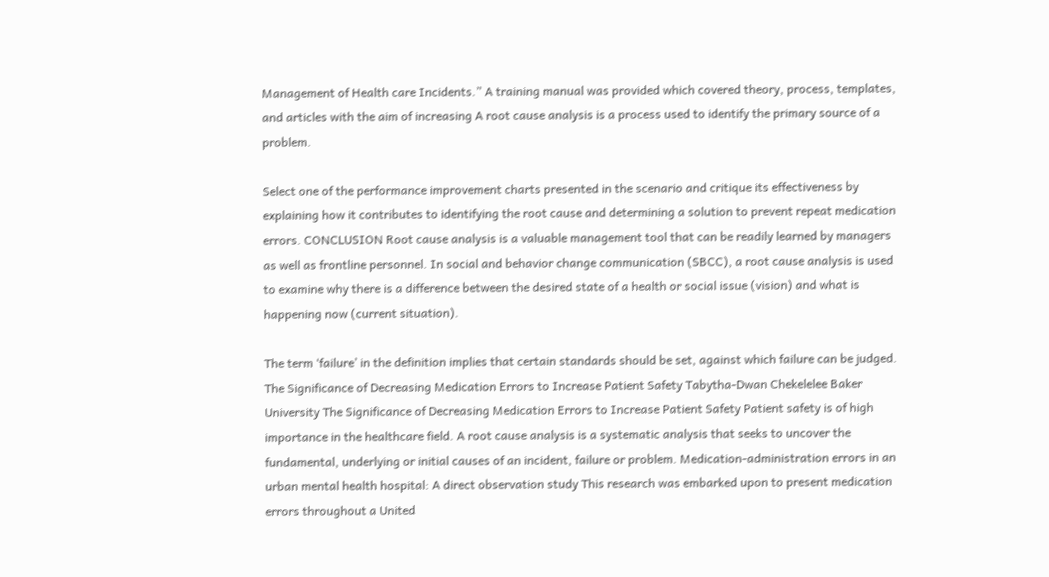Management of Health care Incidents.” A training manual was provided which covered theory, process, templates, and articles with the aim of increasing A root cause analysis is a process used to identify the primary source of a problem.

Select one of the performance improvement charts presented in the scenario and critique its effectiveness by explaining how it contributes to identifying the root cause and determining a solution to prevent repeat medication errors. CONCLUSION Root cause analysis is a valuable management tool that can be readily learned by managers as well as frontline personnel. In social and behavior change communication (SBCC), a root cause analysis is used to examine why there is a difference between the desired state of a health or social issue (vision) and what is happening now (current situation).

The term ‘failure’ in the definition implies that certain standards should be set, against which failure can be judged. The Significance of Decreasing Medication Errors to Increase Patient Safety Tabytha-Dwan Chekelelee Baker University The Significance of Decreasing Medication Errors to Increase Patient Safety Patient safety is of high importance in the healthcare field. A root cause analysis is a systematic analysis that seeks to uncover the fundamental, underlying or initial causes of an incident, failure or problem. Medication-administration errors in an urban mental health hospital: A direct observation study This research was embarked upon to present medication errors throughout a United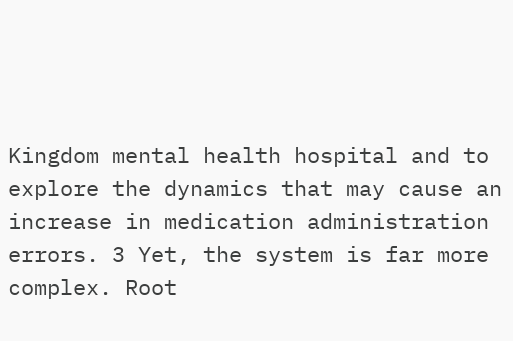Kingdom mental health hospital and to explore the dynamics that may cause an increase in medication administration errors. 3 Yet, the system is far more complex. Root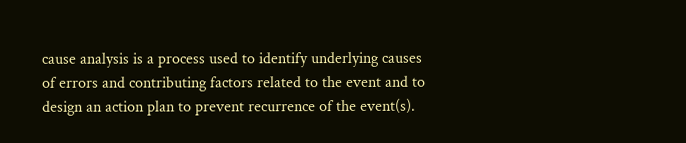cause analysis is a process used to identify underlying causes of errors and contributing factors related to the event and to design an action plan to prevent recurrence of the event(s).